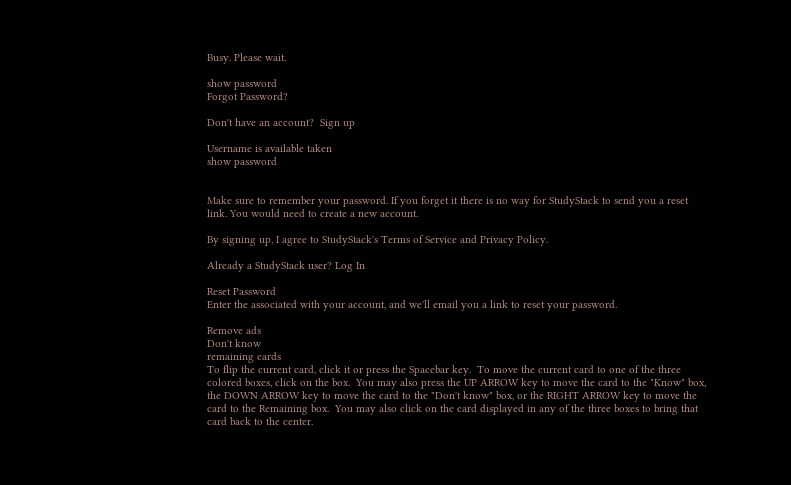Busy. Please wait.

show password
Forgot Password?

Don't have an account?  Sign up

Username is available taken
show password


Make sure to remember your password. If you forget it there is no way for StudyStack to send you a reset link. You would need to create a new account.

By signing up, I agree to StudyStack's Terms of Service and Privacy Policy.

Already a StudyStack user? Log In

Reset Password
Enter the associated with your account, and we'll email you a link to reset your password.

Remove ads
Don't know
remaining cards
To flip the current card, click it or press the Spacebar key.  To move the current card to one of the three colored boxes, click on the box.  You may also press the UP ARROW key to move the card to the "Know" box, the DOWN ARROW key to move the card to the "Don't know" box, or the RIGHT ARROW key to move the card to the Remaining box.  You may also click on the card displayed in any of the three boxes to bring that card back to the center.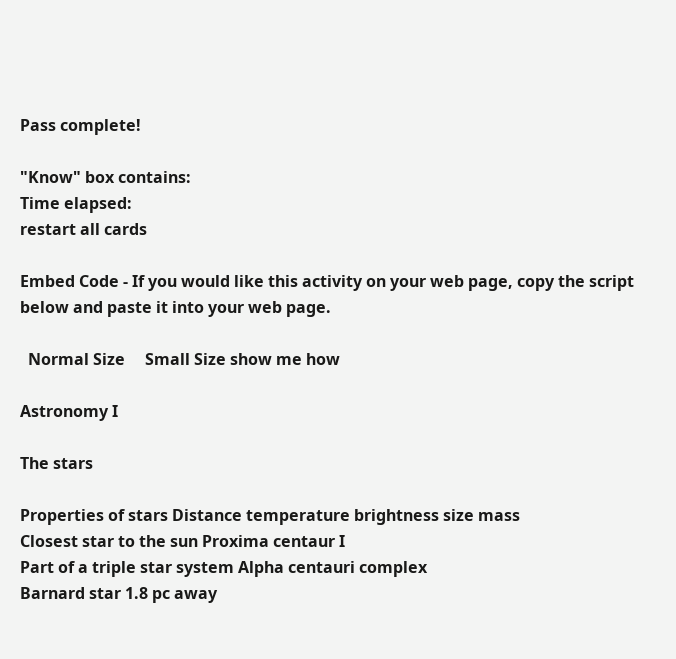Pass complete!

"Know" box contains:
Time elapsed:
restart all cards

Embed Code - If you would like this activity on your web page, copy the script below and paste it into your web page.

  Normal Size     Small Size show me how

Astronomy I

The stars

Properties of stars Distance temperature brightness size mass
Closest star to the sun Proxima centaur I
Part of a triple star system Alpha centauri complex
Barnard star 1.8 pc away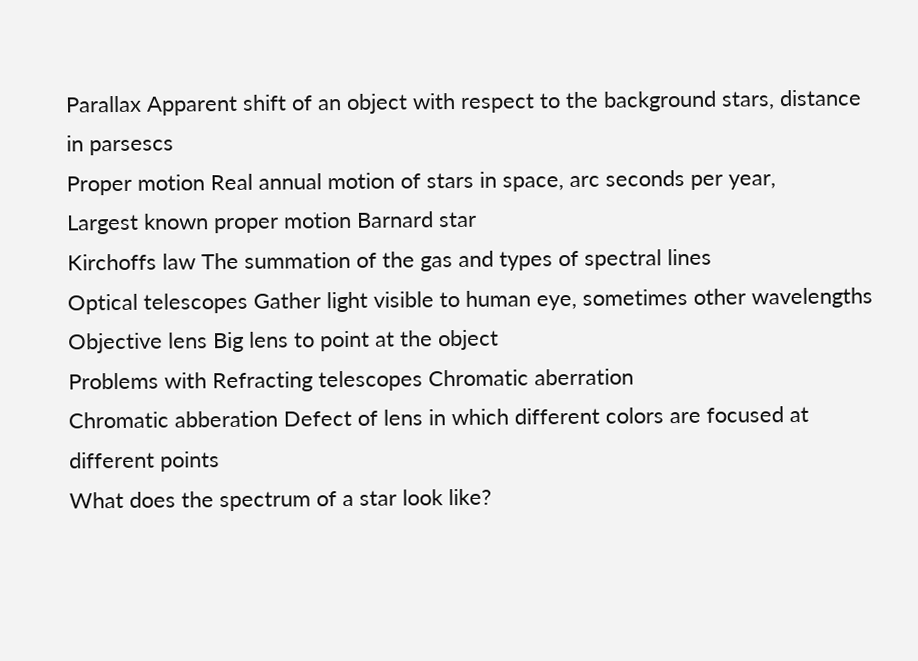Parallax Apparent shift of an object with respect to the background stars, distance in parsescs
Proper motion Real annual motion of stars in space, arc seconds per year,
Largest known proper motion Barnard star
Kirchoffs law The summation of the gas and types of spectral lines
Optical telescopes Gather light visible to human eye, sometimes other wavelengths
Objective lens Big lens to point at the object
Problems with Refracting telescopes Chromatic aberration
Chromatic abberation Defect of lens in which different colors are focused at different points
What does the spectrum of a star look like?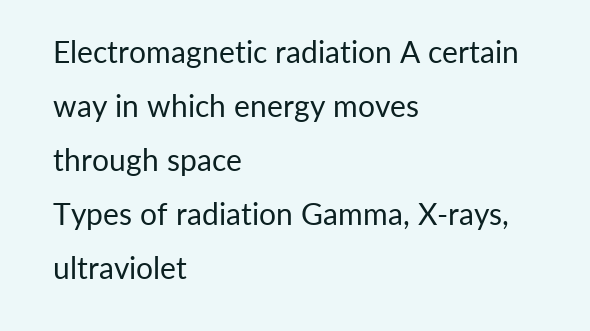Electromagnetic radiation A certain way in which energy moves through space
Types of radiation Gamma, X-rays, ultraviolet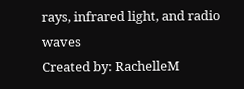rays, infrared light, and radio waves
Created by: RachelleM